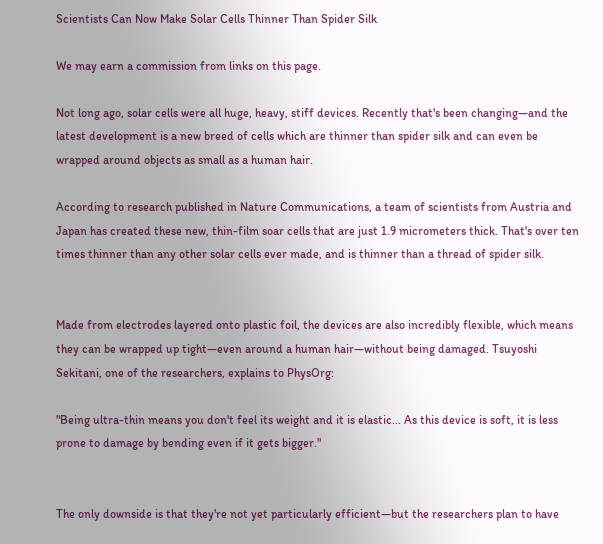Scientists Can Now Make Solar Cells Thinner Than Spider Silk

We may earn a commission from links on this page.

Not long ago, solar cells were all huge, heavy, stiff devices. Recently that's been changing—and the latest development is a new breed of cells which are thinner than spider silk and can even be wrapped around objects as small as a human hair.

According to research published in Nature Communications, a team of scientists from Austria and Japan has created these new, thin-film soar cells that are just 1.9 micrometers thick. That's over ten times thinner than any other solar cells ever made, and is thinner than a thread of spider silk.


Made from electrodes layered onto plastic foil, the devices are also incredibly flexible, which means they can be wrapped up tight—even around a human hair—without being damaged. Tsuyoshi Sekitani, one of the researchers, explains to PhysOrg:

"Being ultra-thin means you don't feel its weight and it is elastic... As this device is soft, it is less prone to damage by bending even if it gets bigger."


The only downside is that they're not yet particularly efficient—but the researchers plan to have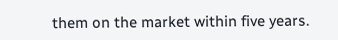them on the market within five years.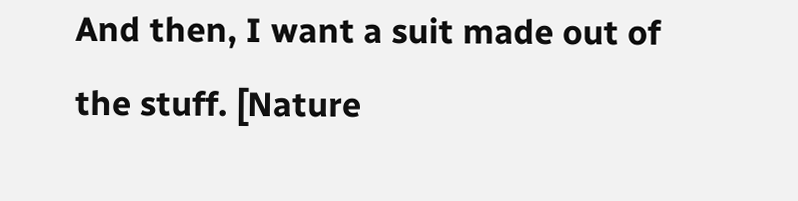And then, I want a suit made out of the stuff. [Nature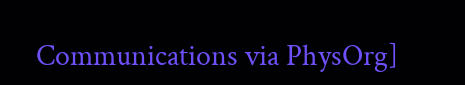Communications via PhysOrg]